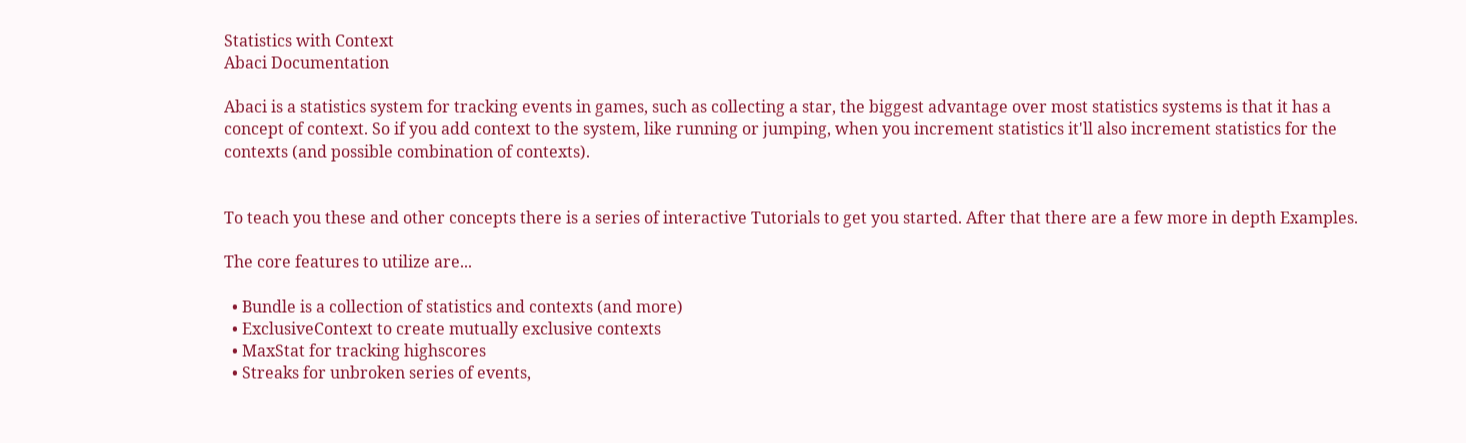Statistics with Context
Abaci Documentation

Abaci is a statistics system for tracking events in games, such as collecting a star, the biggest advantage over most statistics systems is that it has a concept of context. So if you add context to the system, like running or jumping, when you increment statistics it'll also increment statistics for the contexts (and possible combination of contexts).


To teach you these and other concepts there is a series of interactive Tutorials to get you started. After that there are a few more in depth Examples.

The core features to utilize are...

  • Bundle is a collection of statistics and contexts (and more)
  • ExclusiveContext to create mutually exclusive contexts
  • MaxStat for tracking highscores
  • Streaks for unbroken series of events,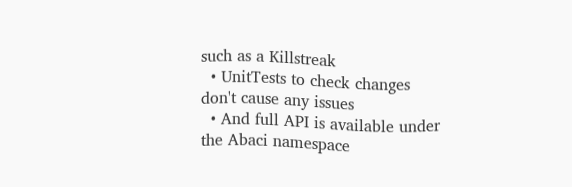such as a Killstreak
  • UnitTests to check changes don't cause any issues
  • And full API is available under the Abaci namespace